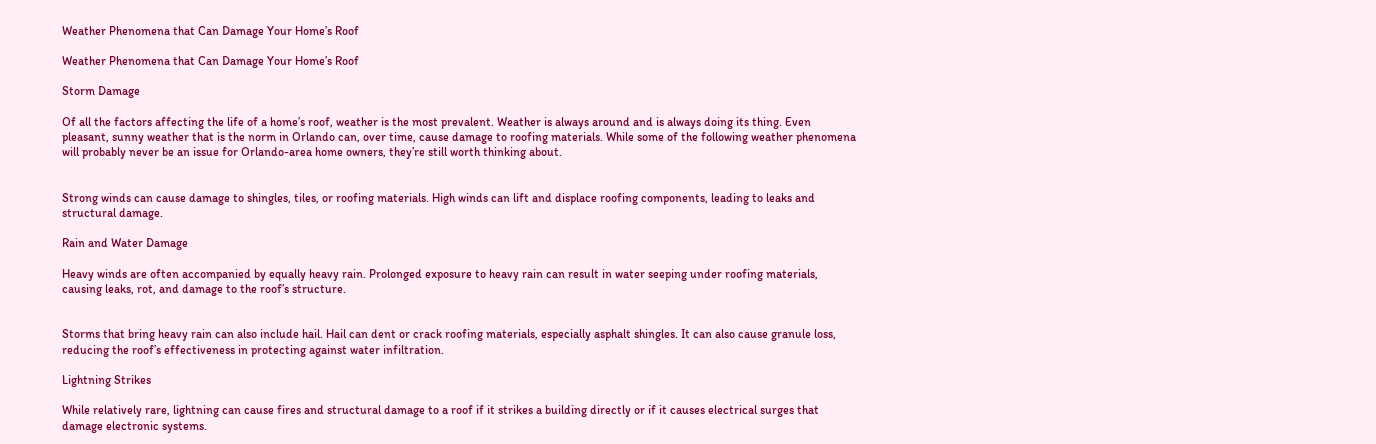Weather Phenomena that Can Damage Your Home’s Roof

Weather Phenomena that Can Damage Your Home’s Roof

Storm Damage

Of all the factors affecting the life of a home’s roof, weather is the most prevalent. Weather is always around and is always doing its thing. Even pleasant, sunny weather that is the norm in Orlando can, over time, cause damage to roofing materials. While some of the following weather phenomena will probably never be an issue for Orlando-area home owners, they’re still worth thinking about.


Strong winds can cause damage to shingles, tiles, or roofing materials. High winds can lift and displace roofing components, leading to leaks and structural damage.

Rain and Water Damage

Heavy winds are often accompanied by equally heavy rain. Prolonged exposure to heavy rain can result in water seeping under roofing materials, causing leaks, rot, and damage to the roof’s structure.


Storms that bring heavy rain can also include hail. Hail can dent or crack roofing materials, especially asphalt shingles. It can also cause granule loss, reducing the roof’s effectiveness in protecting against water infiltration.

Lightning Strikes

While relatively rare, lightning can cause fires and structural damage to a roof if it strikes a building directly or if it causes electrical surges that damage electronic systems.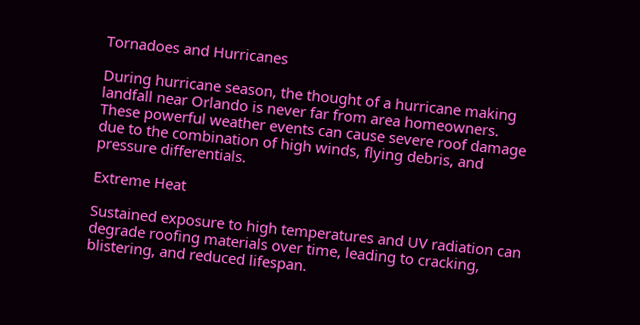Tornadoes and Hurricanes

During hurricane season, the thought of a hurricane making landfall near Orlando is never far from area homeowners. These powerful weather events can cause severe roof damage due to the combination of high winds, flying debris, and pressure differentials.

Extreme Heat

Sustained exposure to high temperatures and UV radiation can degrade roofing materials over time, leading to cracking, blistering, and reduced lifespan.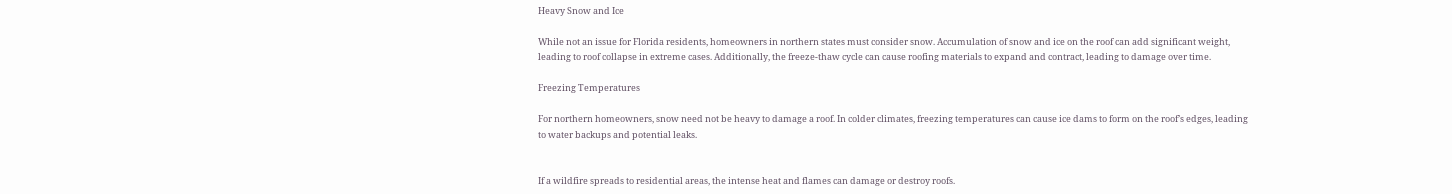Heavy Snow and Ice

While not an issue for Florida residents, homeowners in northern states must consider snow. Accumulation of snow and ice on the roof can add significant weight, leading to roof collapse in extreme cases. Additionally, the freeze-thaw cycle can cause roofing materials to expand and contract, leading to damage over time.

Freezing Temperatures

For northern homeowners, snow need not be heavy to damage a roof. In colder climates, freezing temperatures can cause ice dams to form on the roof’s edges, leading to water backups and potential leaks.


If a wildfire spreads to residential areas, the intense heat and flames can damage or destroy roofs.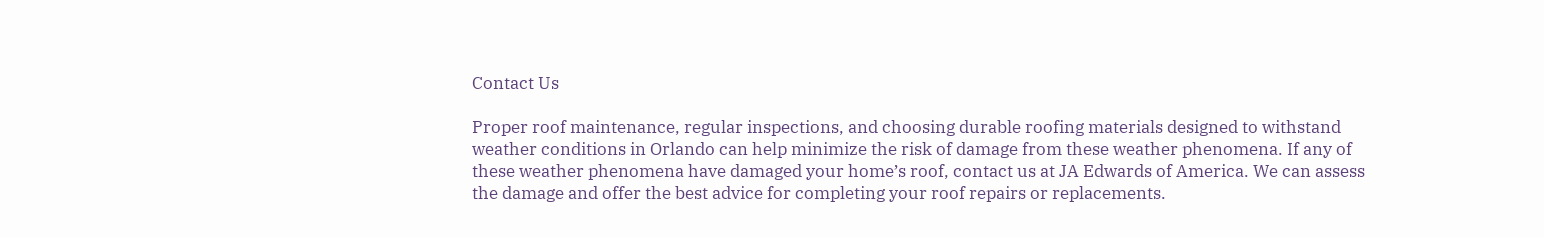Contact Us

Proper roof maintenance, regular inspections, and choosing durable roofing materials designed to withstand weather conditions in Orlando can help minimize the risk of damage from these weather phenomena. If any of these weather phenomena have damaged your home’s roof, contact us at JA Edwards of America. We can assess the damage and offer the best advice for completing your roof repairs or replacements.